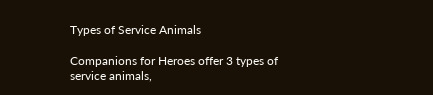Types of Service Animals

Companions for Heroes offer 3 types of service animals,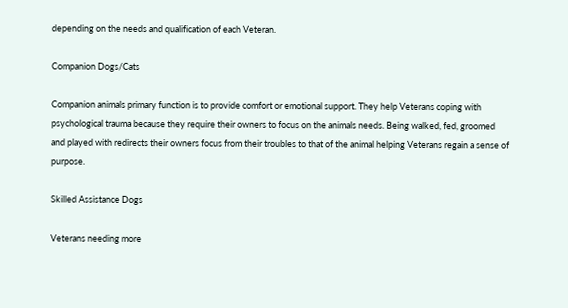depending on the needs and qualification of each Veteran.

Companion Dogs/Cats

Companion animals primary function is to provide comfort or emotional support. They help Veterans coping with psychological trauma because they require their owners to focus on the animals needs. Being walked, fed, groomed and played with redirects their owners focus from their troubles to that of the animal helping Veterans regain a sense of purpose.

Skilled Assistance Dogs

Veterans needing more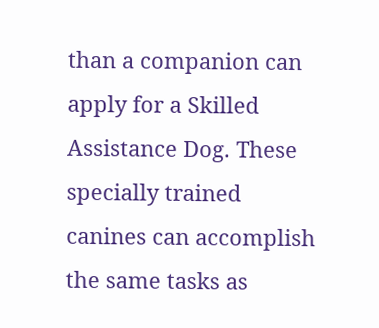than a companion can apply for a Skilled Assistance Dog. These specially trained canines can accomplish the same tasks as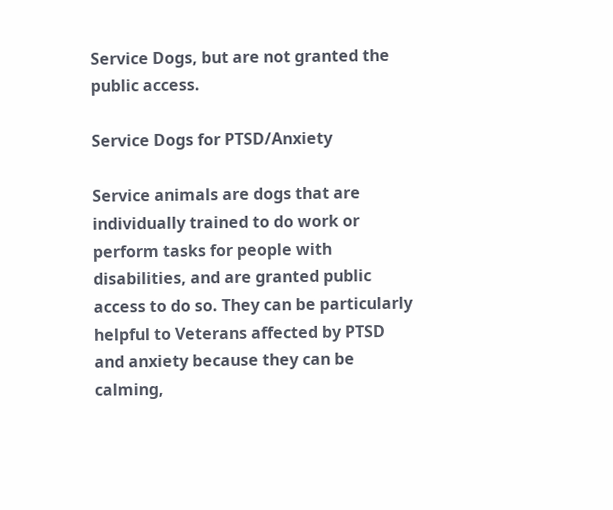Service Dogs, but are not granted the public access.

Service Dogs for PTSD/Anxiety

Service animals are dogs that are individually trained to do work or perform tasks for people with disabilities, and are granted public access to do so. They can be particularly helpful to Veterans affected by PTSD and anxiety because they can be calming,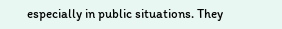especially in public situations. They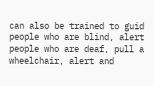can also be trained to guid people who are blind, alert people who are deaf, pull a wheelchair, alert and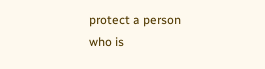protect a person who is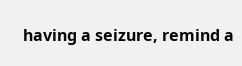having a seizure, remind a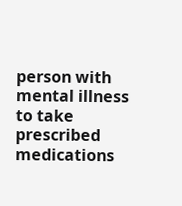person with mental illness to take prescribed medications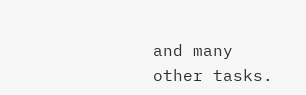and many other tasks.